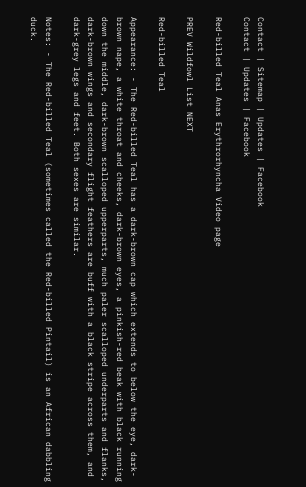Contact | Sitemap | Updates | Facebook
Contact | Updates | Facebook

Red-billed Teal Anas Erythrorhyncha Video page

PREV Wildfowl List NEXT

Red-billed Teal

Appearance: - The Red-billed Teal has a dark-brown cap which extends to below the eye, dark-brown nape, a white throat and cheeks, dark-brown eyes, a pinkish-red beak with black running down the middle, dark-brown scalloped upperparts, much paler scalloped underparts and flanks, dark-brown wings and secondary flight feathers are buff with a black stripe across them, and dark-grey legs and feet. Both sexes are similar.

Notes: - The Red-billed Teal (sometimes called the Red-billed Pintail) is an African dabbling duck.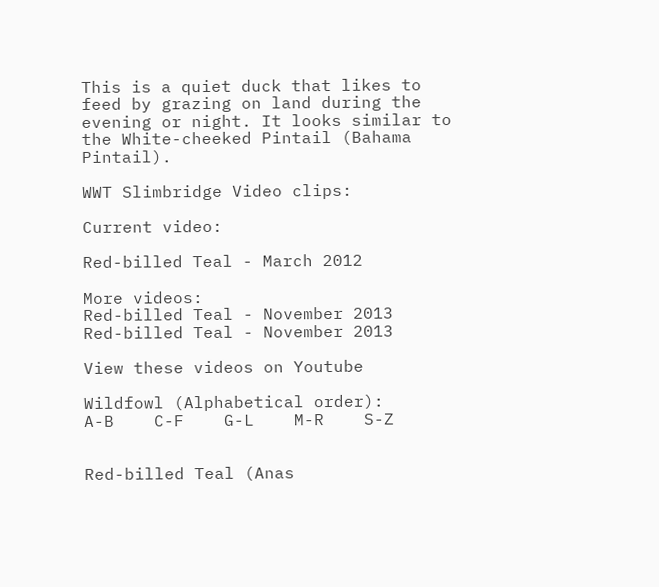This is a quiet duck that likes to feed by grazing on land during the evening or night. It looks similar to the White-cheeked Pintail (Bahama Pintail).

WWT Slimbridge Video clips:

Current video:

Red-billed Teal - March 2012

More videos:
Red-billed Teal - November 2013
Red-billed Teal - November 2013

View these videos on Youtube

Wildfowl (Alphabetical order):
A-B    C-F    G-L    M-R    S-Z


Red-billed Teal (Anas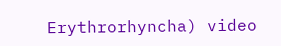Erythrorhyncha) video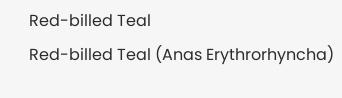Red-billed Teal
Red-billed Teal (Anas Erythrorhyncha)